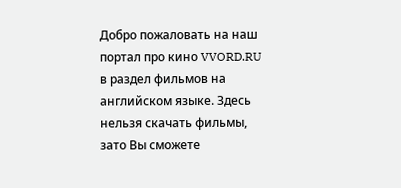Добро пожаловать на наш портал про кино VVORD.RU в раздел фильмов на английском языке. Здесь нельзя скачать фильмы, зато Вы сможете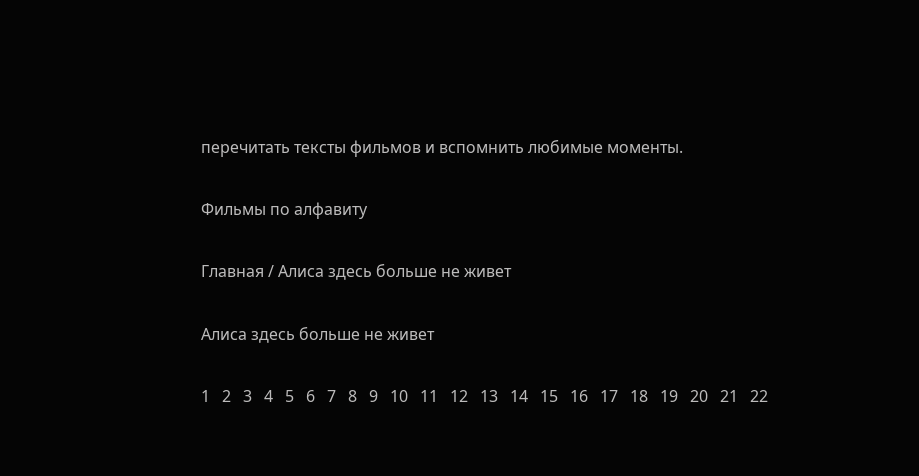перечитать тексты фильмов и вспомнить любимые моменты.

Фильмы по алфавиту

Главная / Алиса здесь больше не живет

Алиса здесь больше не живет

1   2   3   4   5   6   7   8   9   10   11   12   13   14   15   16   17   18   19   20   21   22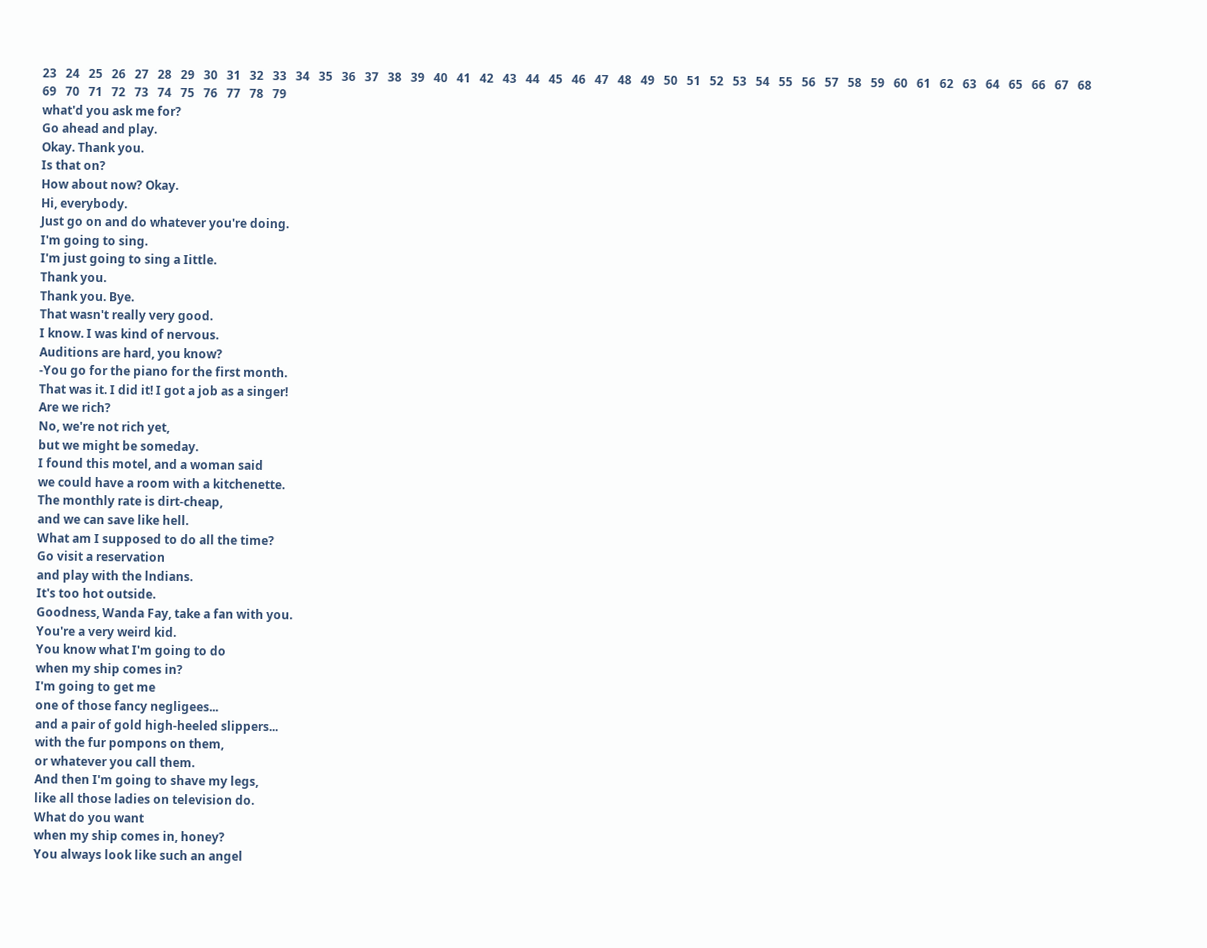23   24   25   26   27   28   29   30   31   32   33   34   35   36   37   38   39   40   41   42   43   44   45   46   47   48   49   50   51   52   53   54   55   56   57   58   59   60   61   62   63   64   65   66   67   68   69   70   71   72   73   74   75   76   77   78   79
what'd you ask me for?
Go ahead and play.
Okay. Thank you.
Is that on?
How about now? Okay.
Hi, everybody.
Just go on and do whatever you're doing.
I'm going to sing.
I'm just going to sing a Iittle.
Thank you.
Thank you. Bye.
That wasn't really very good.
I know. I was kind of nervous.
Auditions are hard, you know?
-You go for the piano for the first month.
That was it. I did it! I got a job as a singer!
Are we rich?
No, we're not rich yet,
but we might be someday.
I found this motel, and a woman said
we could have a room with a kitchenette.
The monthly rate is dirt-cheap,
and we can save like hell.
What am I supposed to do all the time?
Go visit a reservation
and play with the lndians.
It's too hot outside.
Goodness, Wanda Fay, take a fan with you.
You're a very weird kid.
You know what I'm going to do
when my ship comes in?
I'm going to get me
one of those fancy negligees...
and a pair of gold high-heeled slippers...
with the fur pompons on them,
or whatever you call them.
And then I'm going to shave my legs,
like all those ladies on television do.
What do you want
when my ship comes in, honey?
You always look like such an angel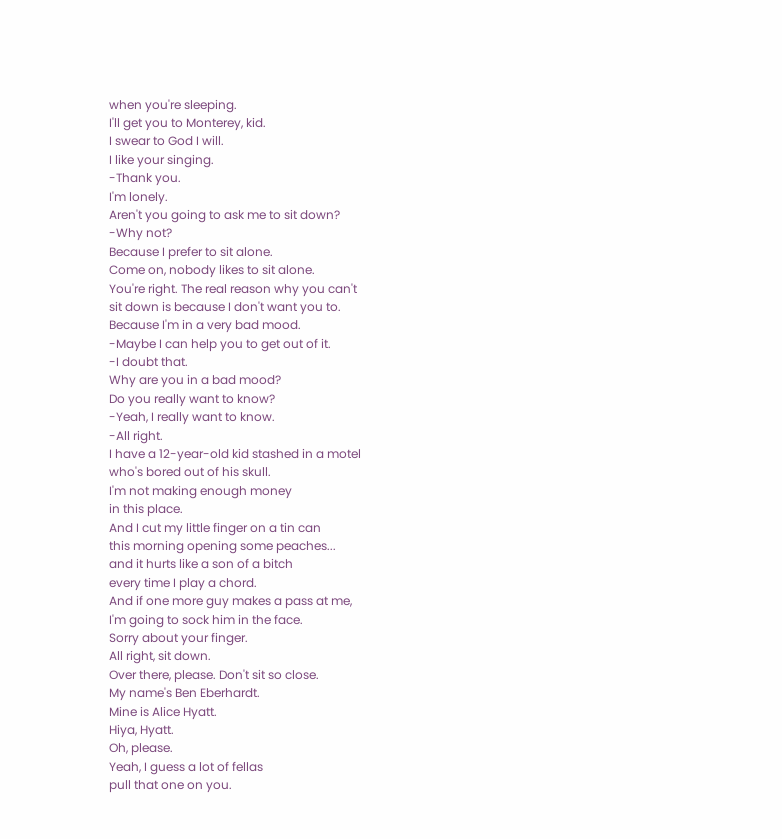when you're sleeping.
I'll get you to Monterey, kid.
I swear to God I will.
I like your singing.
-Thank you.
I'm lonely.
Aren't you going to ask me to sit down?
-Why not?
Because I prefer to sit alone.
Come on, nobody likes to sit alone.
You're right. The real reason why you can't
sit down is because I don't want you to.
Because I'm in a very bad mood.
-Maybe I can help you to get out of it.
-I doubt that.
Why are you in a bad mood?
Do you really want to know?
-Yeah, I really want to know.
-All right.
I have a 12-year-old kid stashed in a motel
who's bored out of his skull.
I'm not making enough money
in this place.
And I cut my little finger on a tin can
this morning opening some peaches...
and it hurts like a son of a bitch
every time I play a chord.
And if one more guy makes a pass at me,
I'm going to sock him in the face.
Sorry about your finger.
All right, sit down.
Over there, please. Don't sit so close.
My name's Ben Eberhardt.
Mine is Alice Hyatt.
Hiya, Hyatt.
Oh, please.
Yeah, I guess a lot of fellas
pull that one on you.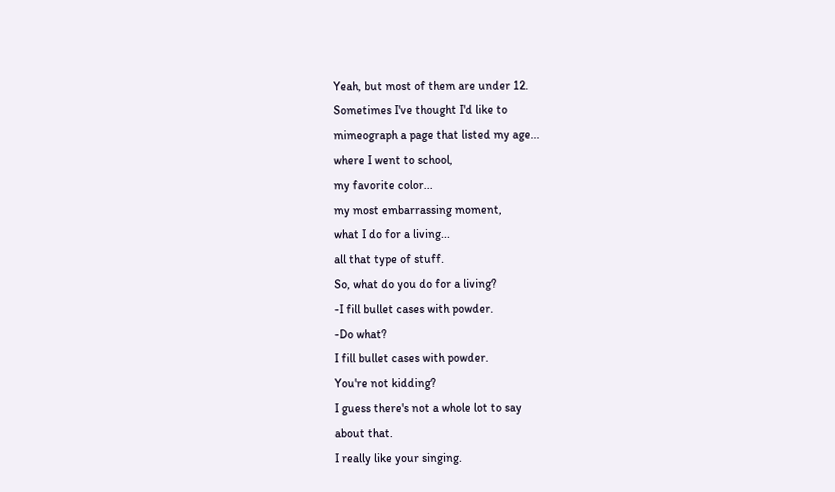Yeah, but most of them are under 12.
Sometimes I've thought I'd like to
mimeograph a page that listed my age...
where I went to school,
my favorite color...
my most embarrassing moment,
what I do for a living...
all that type of stuff.
So, what do you do for a living?
-I fill bullet cases with powder.
-Do what?
I fill bullet cases with powder.
You're not kidding?
I guess there's not a whole lot to say
about that.
I really like your singing.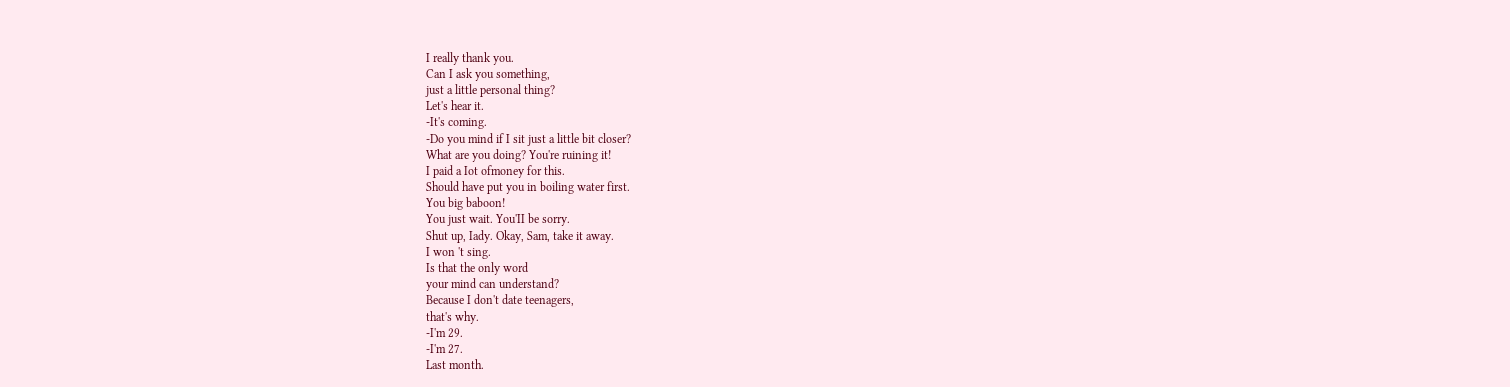I really thank you.
Can I ask you something,
just a little personal thing?
Let's hear it.
-It's coming.
-Do you mind if I sit just a little bit closer?
What are you doing? You're ruining it!
I paid a Iot ofmoney for this.
Should have put you in boiling water first.
You big baboon!
You just wait. You'II be sorry.
Shut up, Iady. Okay, Sam, take it away.
I won 't sing.
Is that the only word
your mind can understand?
Because I don't date teenagers,
that's why.
-I'm 29.
-I'm 27.
Last month.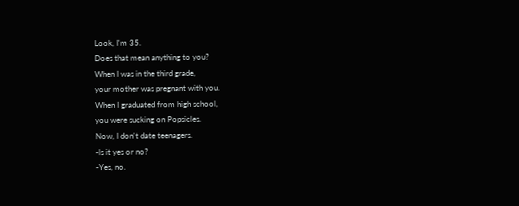Look, I'm 35.
Does that mean anything to you?
When I was in the third grade,
your mother was pregnant with you.
When I graduated from high school,
you were sucking on Popsicles.
Now, I don't date teenagers.
-ls it yes or no?
-Yes, no.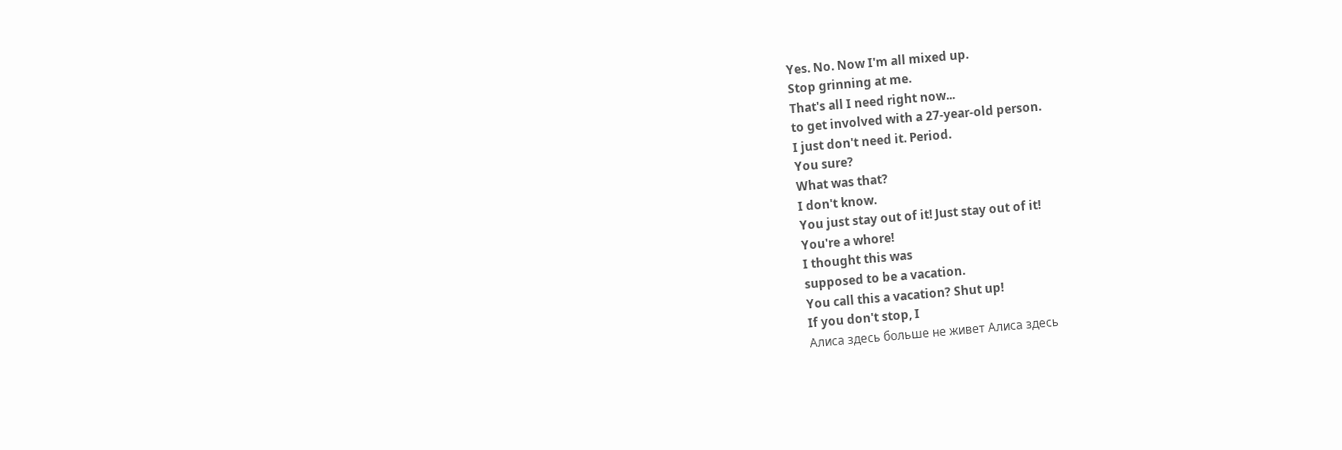Yes. No. Now I'm all mixed up.
Stop grinning at me.
That's all I need right now...
to get involved with a 27-year-old person.
I just don't need it. Period.
You sure?
What was that?
I don't know.
You just stay out of it! Just stay out of it!
You're a whore!
I thought this was
supposed to be a vacation.
You call this a vacation? Shut up!
If you don't stop, I
Алиса здесь больше не живет Алиса здесь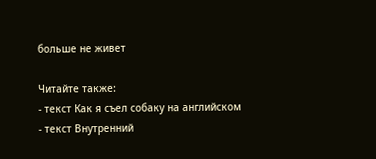больше не живет

Читайте также:
- текст Как я съел собаку на английском
- текст Внутренний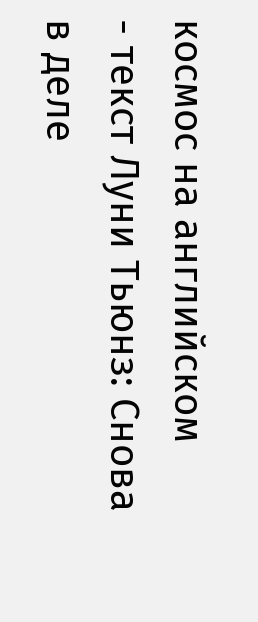космос на английском
- текст Луни Тьюнз: Снова в деле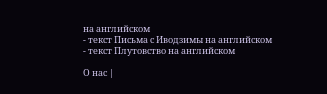на английском
- текст Письма с Иводзимы на английском
- текст Плутовство на английском

О нас |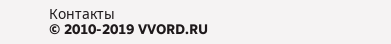Контакты
© 2010-2019 VVORD.RU